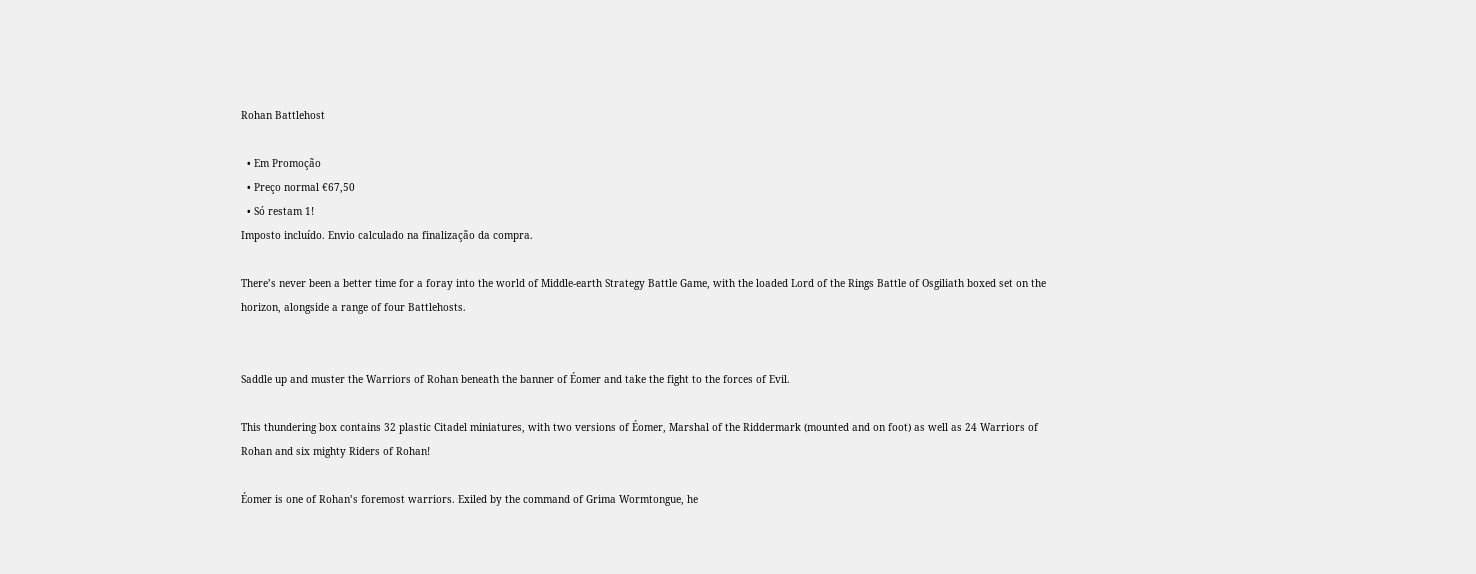Rohan Battlehost

  • Em Promoção
  • Preço normal €67,50
  • Só restam 1!
Imposto incluído. Envio calculado na finalização da compra.

There’s never been a better time for a foray into the world of Middle-earth Strategy Battle Game, with the loaded Lord of the Rings Battle of Osgiliath boxed set on the horizon, alongside a range of four Battlehosts.


Saddle up and muster the Warriors of Rohan beneath the banner of Éomer and take the fight to the forces of Evil.

This thundering box contains 32 plastic Citadel miniatures, with two versions of Éomer, Marshal of the Riddermark (mounted and on foot) as well as 24 Warriors of Rohan and six mighty Riders of Rohan!

Éomer is one of Rohan’s foremost warriors. Exiled by the command of Grima Wormtongue, he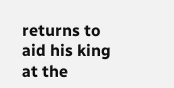returns to aid his king at the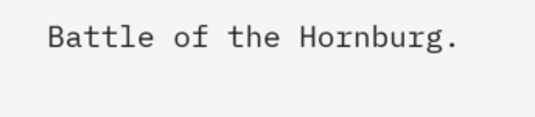Battle of the Hornburg.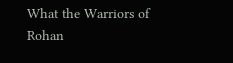What the Warriors of Rohan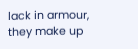lack in armour, they make up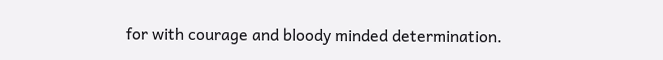for with courage and bloody minded determination.